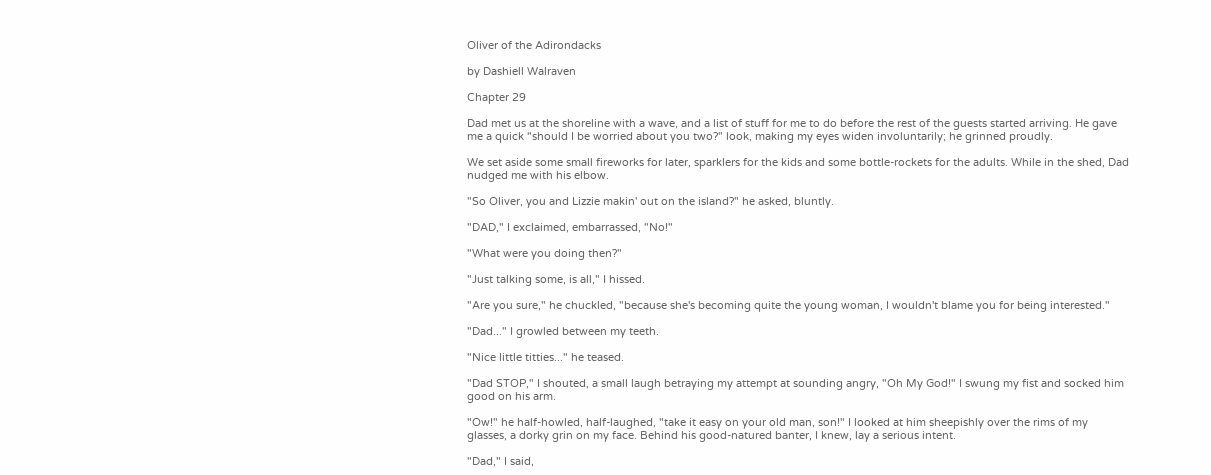Oliver of the Adirondacks

by Dashiell Walraven

Chapter 29

Dad met us at the shoreline with a wave, and a list of stuff for me to do before the rest of the guests started arriving. He gave me a quick "should I be worried about you two?" look, making my eyes widen involuntarily; he grinned proudly.

We set aside some small fireworks for later, sparklers for the kids and some bottle-rockets for the adults. While in the shed, Dad nudged me with his elbow.

"So Oliver, you and Lizzie makin' out on the island?" he asked, bluntly.

"DAD," I exclaimed, embarrassed, "No!"

"What were you doing then?"

"Just talking some, is all," I hissed.

"Are you sure," he chuckled, "because she's becoming quite the young woman, I wouldn't blame you for being interested."

"Dad..." I growled between my teeth.

"Nice little titties..." he teased.

"Dad STOP," I shouted, a small laugh betraying my attempt at sounding angry, "Oh My God!" I swung my fist and socked him good on his arm.

"Ow!" he half-howled, half-laughed, "take it easy on your old man, son!" I looked at him sheepishly over the rims of my glasses, a dorky grin on my face. Behind his good-natured banter, I knew, lay a serious intent.

"Dad," I said,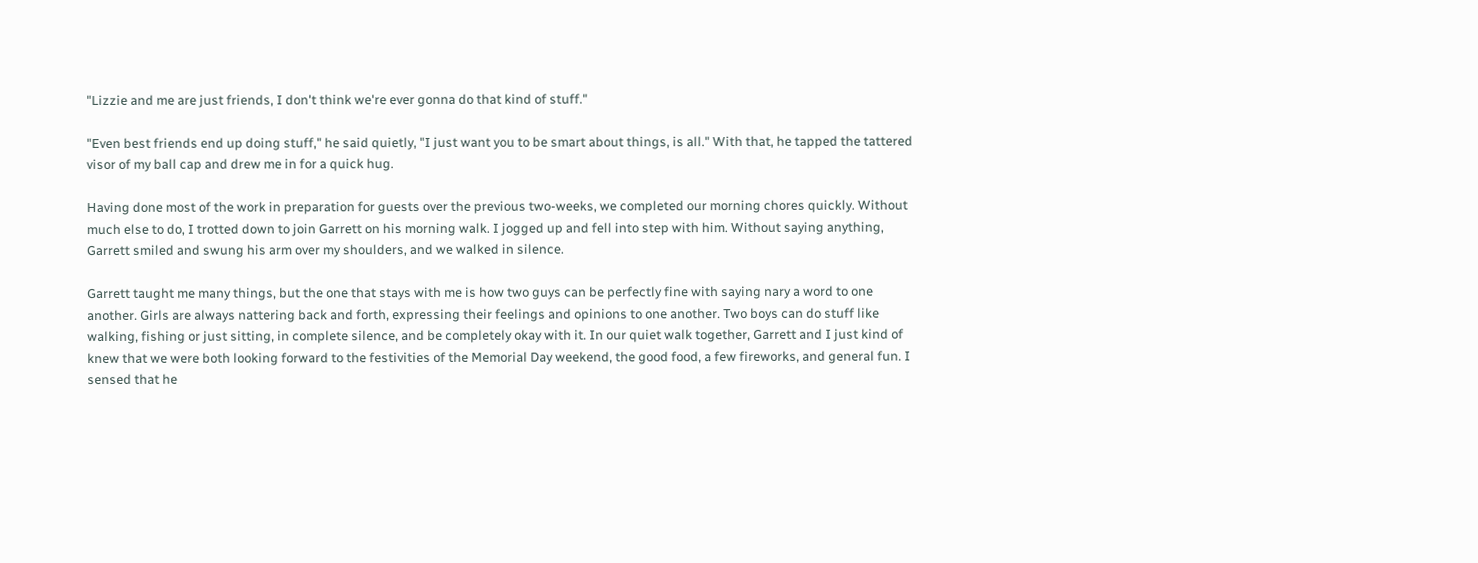"Lizzie and me are just friends, I don't think we're ever gonna do that kind of stuff."

"Even best friends end up doing stuff," he said quietly, "I just want you to be smart about things, is all." With that, he tapped the tattered visor of my ball cap and drew me in for a quick hug.

Having done most of the work in preparation for guests over the previous two-weeks, we completed our morning chores quickly. Without much else to do, I trotted down to join Garrett on his morning walk. I jogged up and fell into step with him. Without saying anything, Garrett smiled and swung his arm over my shoulders, and we walked in silence.

Garrett taught me many things, but the one that stays with me is how two guys can be perfectly fine with saying nary a word to one another. Girls are always nattering back and forth, expressing their feelings and opinions to one another. Two boys can do stuff like walking, fishing or just sitting, in complete silence, and be completely okay with it. In our quiet walk together, Garrett and I just kind of knew that we were both looking forward to the festivities of the Memorial Day weekend, the good food, a few fireworks, and general fun. I sensed that he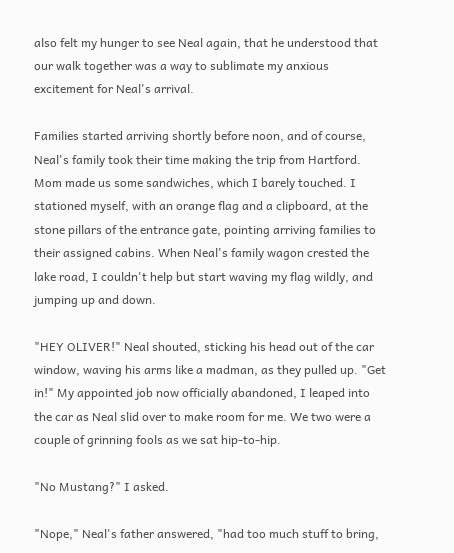also felt my hunger to see Neal again, that he understood that our walk together was a way to sublimate my anxious excitement for Neal's arrival.

Families started arriving shortly before noon, and of course, Neal's family took their time making the trip from Hartford. Mom made us some sandwiches, which I barely touched. I stationed myself, with an orange flag and a clipboard, at the stone pillars of the entrance gate, pointing arriving families to their assigned cabins. When Neal's family wagon crested the lake road, I couldn't help but start waving my flag wildly, and jumping up and down.

"HEY OLIVER!" Neal shouted, sticking his head out of the car window, waving his arms like a madman, as they pulled up. "Get in!" My appointed job now officially abandoned, I leaped into the car as Neal slid over to make room for me. We two were a couple of grinning fools as we sat hip-to-hip.

"No Mustang?" I asked.

"Nope," Neal's father answered, "had too much stuff to bring,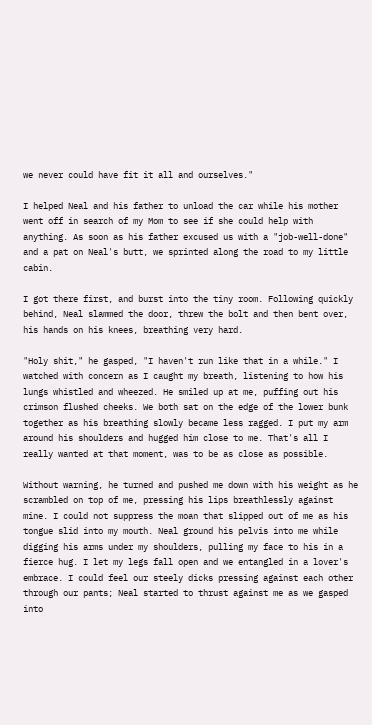we never could have fit it all and ourselves."

I helped Neal and his father to unload the car while his mother went off in search of my Mom to see if she could help with anything. As soon as his father excused us with a "job-well-done" and a pat on Neal's butt, we sprinted along the road to my little cabin.

I got there first, and burst into the tiny room. Following quickly behind, Neal slammed the door, threw the bolt and then bent over, his hands on his knees, breathing very hard.

"Holy shit," he gasped, "I haven't run like that in a while." I watched with concern as I caught my breath, listening to how his lungs whistled and wheezed. He smiled up at me, puffing out his crimson flushed cheeks. We both sat on the edge of the lower bunk together as his breathing slowly became less ragged. I put my arm around his shoulders and hugged him close to me. That's all I really wanted at that moment, was to be as close as possible.

Without warning, he turned and pushed me down with his weight as he scrambled on top of me, pressing his lips breathlessly against mine. I could not suppress the moan that slipped out of me as his tongue slid into my mouth. Neal ground his pelvis into me while digging his arms under my shoulders, pulling my face to his in a fierce hug. I let my legs fall open and we entangled in a lover's embrace. I could feel our steely dicks pressing against each other through our pants; Neal started to thrust against me as we gasped into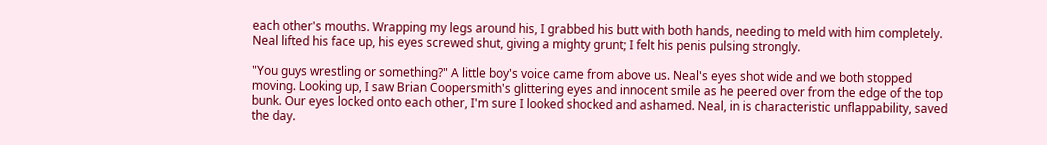each other's mouths. Wrapping my legs around his, I grabbed his butt with both hands, needing to meld with him completely. Neal lifted his face up, his eyes screwed shut, giving a mighty grunt; I felt his penis pulsing strongly.

"You guys wrestling or something?" A little boy's voice came from above us. Neal's eyes shot wide and we both stopped moving. Looking up, I saw Brian Coopersmith's glittering eyes and innocent smile as he peered over from the edge of the top bunk. Our eyes locked onto each other, I'm sure I looked shocked and ashamed. Neal, in is characteristic unflappability, saved the day.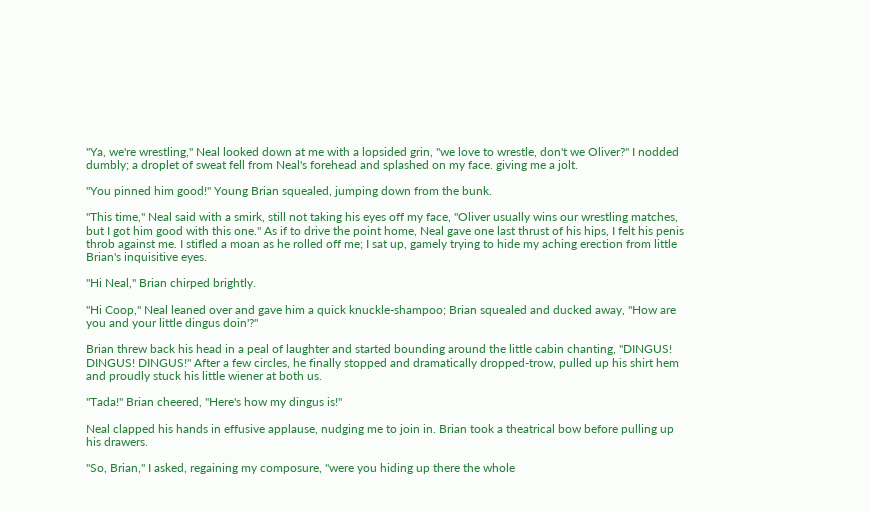"Ya, we're wrestling," Neal looked down at me with a lopsided grin, "we love to wrestle, don't we Oliver?" I nodded dumbly; a droplet of sweat fell from Neal's forehead and splashed on my face. giving me a jolt.

"You pinned him good!" Young Brian squealed, jumping down from the bunk.

"This time," Neal said with a smirk, still not taking his eyes off my face, "Oliver usually wins our wrestling matches, but I got him good with this one." As if to drive the point home, Neal gave one last thrust of his hips, I felt his penis throb against me. I stifled a moan as he rolled off me; I sat up, gamely trying to hide my aching erection from little Brian's inquisitive eyes.

"Hi Neal," Brian chirped brightly.

"Hi Coop," Neal leaned over and gave him a quick knuckle-shampoo; Brian squealed and ducked away, "How are you and your little dingus doin'?"

Brian threw back his head in a peal of laughter and started bounding around the little cabin chanting, "DINGUS! DINGUS! DINGUS!" After a few circles, he finally stopped and dramatically dropped-trow, pulled up his shirt hem and proudly stuck his little wiener at both us.

"Tada!" Brian cheered, "Here's how my dingus is!"

Neal clapped his hands in effusive applause, nudging me to join in. Brian took a theatrical bow before pulling up his drawers.

"So, Brian," I asked, regaining my composure, "were you hiding up there the whole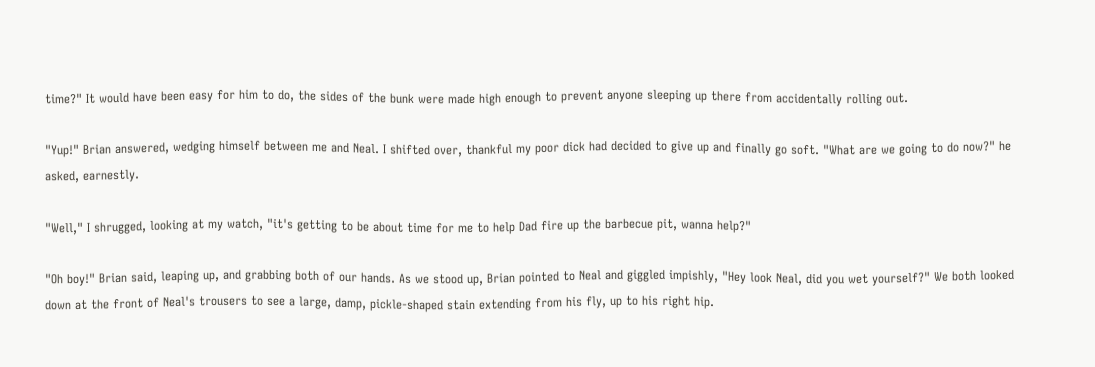time?" It would have been easy for him to do, the sides of the bunk were made high enough to prevent anyone sleeping up there from accidentally rolling out.

"Yup!" Brian answered, wedging himself between me and Neal. I shifted over, thankful my poor dick had decided to give up and finally go soft. "What are we going to do now?" he asked, earnestly.

"Well," I shrugged, looking at my watch, "it's getting to be about time for me to help Dad fire up the barbecue pit, wanna help?"

"Oh boy!" Brian said, leaping up, and grabbing both of our hands. As we stood up, Brian pointed to Neal and giggled impishly, "Hey look Neal, did you wet yourself?" We both looked down at the front of Neal's trousers to see a large, damp, pickle-shaped stain extending from his fly, up to his right hip.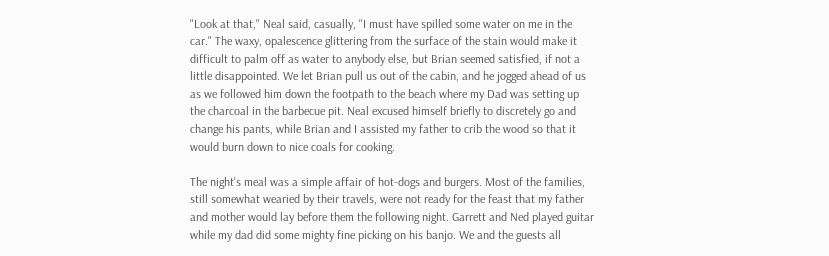"Look at that," Neal said, casually, "I must have spilled some water on me in the car." The waxy, opalescence glittering from the surface of the stain would make it difficult to palm off as water to anybody else, but Brian seemed satisfied, if not a little disappointed. We let Brian pull us out of the cabin, and he jogged ahead of us as we followed him down the footpath to the beach where my Dad was setting up the charcoal in the barbecue pit. Neal excused himself briefly to discretely go and change his pants, while Brian and I assisted my father to crib the wood so that it would burn down to nice coals for cooking.

The night's meal was a simple affair of hot-dogs and burgers. Most of the families, still somewhat wearied by their travels, were not ready for the feast that my father and mother would lay before them the following night. Garrett and Ned played guitar while my dad did some mighty fine picking on his banjo. We and the guests all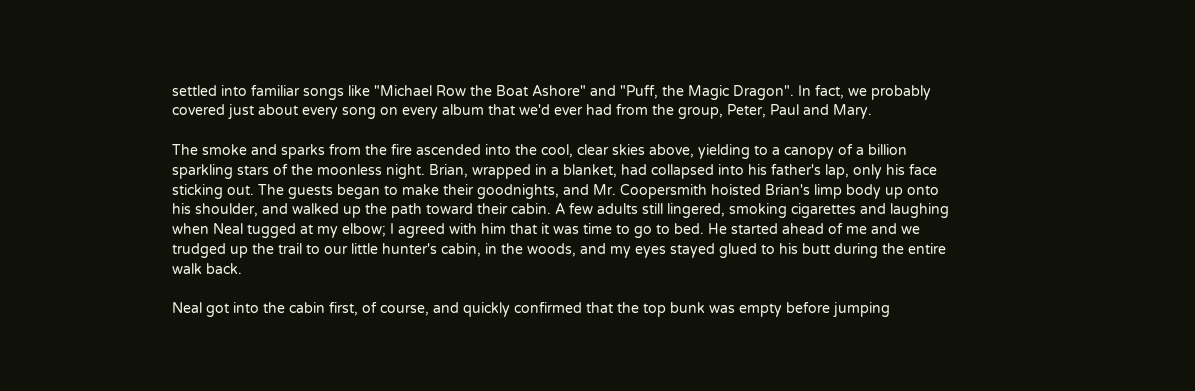settled into familiar songs like "Michael Row the Boat Ashore" and "Puff, the Magic Dragon". In fact, we probably covered just about every song on every album that we'd ever had from the group, Peter, Paul and Mary.

The smoke and sparks from the fire ascended into the cool, clear skies above, yielding to a canopy of a billion sparkling stars of the moonless night. Brian, wrapped in a blanket, had collapsed into his father's lap, only his face sticking out. The guests began to make their goodnights, and Mr. Coopersmith hoisted Brian's limp body up onto his shoulder, and walked up the path toward their cabin. A few adults still lingered, smoking cigarettes and laughing when Neal tugged at my elbow; I agreed with him that it was time to go to bed. He started ahead of me and we trudged up the trail to our little hunter's cabin, in the woods, and my eyes stayed glued to his butt during the entire walk back.

Neal got into the cabin first, of course, and quickly confirmed that the top bunk was empty before jumping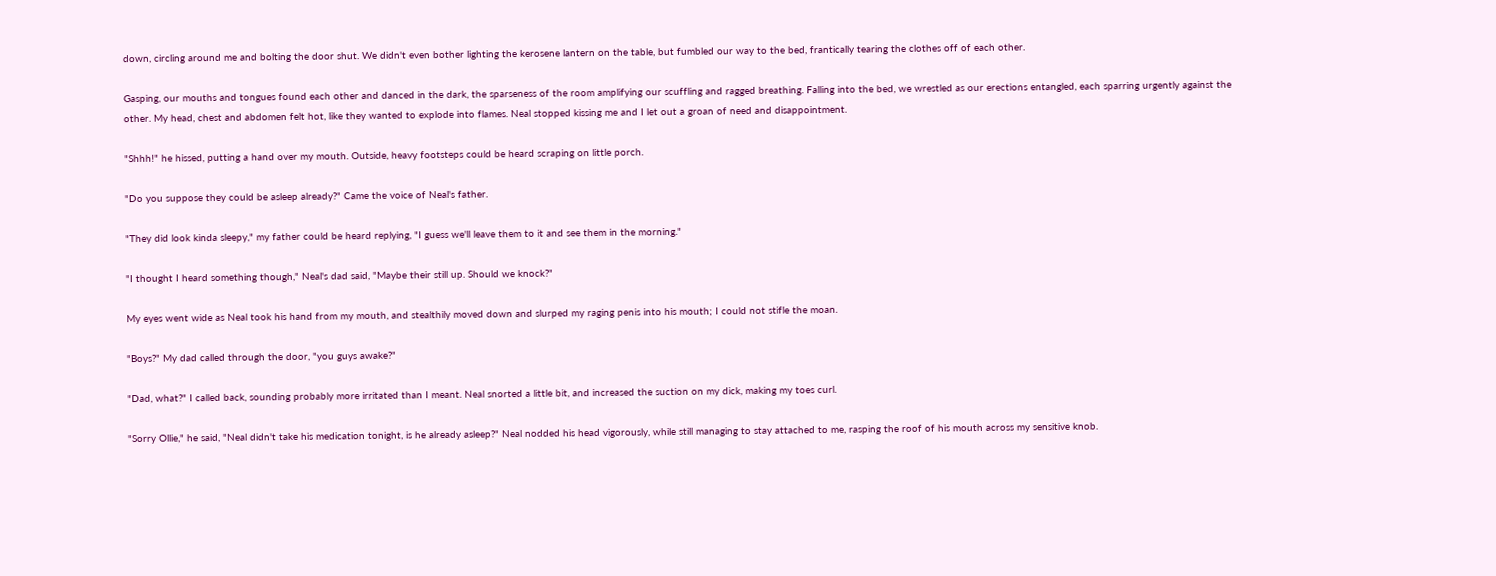down, circling around me and bolting the door shut. We didn't even bother lighting the kerosene lantern on the table, but fumbled our way to the bed, frantically tearing the clothes off of each other.

Gasping, our mouths and tongues found each other and danced in the dark, the sparseness of the room amplifying our scuffling and ragged breathing. Falling into the bed, we wrestled as our erections entangled, each sparring urgently against the other. My head, chest and abdomen felt hot, like they wanted to explode into flames. Neal stopped kissing me and I let out a groan of need and disappointment.

"Shhh!" he hissed, putting a hand over my mouth. Outside, heavy footsteps could be heard scraping on little porch.

"Do you suppose they could be asleep already?" Came the voice of Neal's father.

"They did look kinda sleepy," my father could be heard replying, "I guess we'll leave them to it and see them in the morning."

"I thought I heard something though," Neal's dad said, "Maybe their still up. Should we knock?"

My eyes went wide as Neal took his hand from my mouth, and stealthily moved down and slurped my raging penis into his mouth; I could not stifle the moan.

"Boys?" My dad called through the door, "you guys awake?"

"Dad, what?" I called back, sounding probably more irritated than I meant. Neal snorted a little bit, and increased the suction on my dick, making my toes curl.

"Sorry Ollie," he said, "Neal didn't take his medication tonight, is he already asleep?" Neal nodded his head vigorously, while still managing to stay attached to me, rasping the roof of his mouth across my sensitive knob.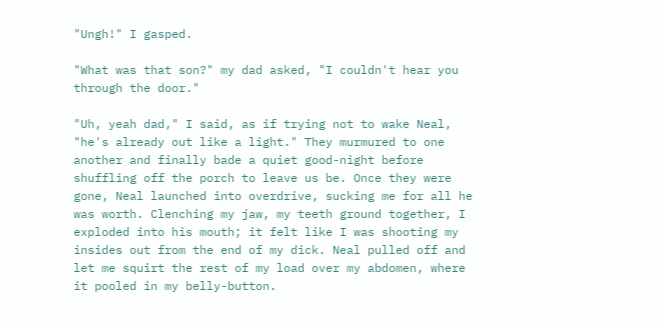"Ungh!" I gasped.

"What was that son?" my dad asked, "I couldn't hear you through the door."

"Uh, yeah dad," I said, as if trying not to wake Neal, "he's already out like a light." They murmured to one another and finally bade a quiet good-night before shuffling off the porch to leave us be. Once they were gone, Neal launched into overdrive, sucking me for all he was worth. Clenching my jaw, my teeth ground together, I exploded into his mouth; it felt like I was shooting my insides out from the end of my dick. Neal pulled off and let me squirt the rest of my load over my abdomen, where it pooled in my belly-button.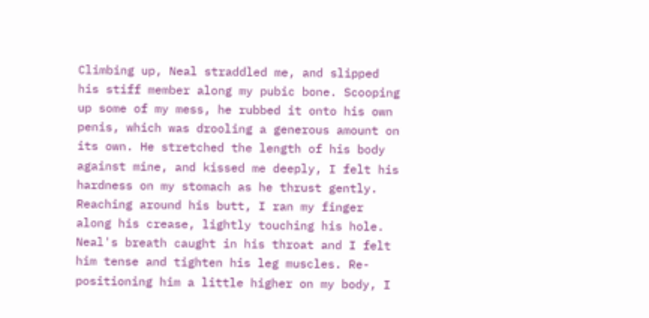Climbing up, Neal straddled me, and slipped his stiff member along my pubic bone. Scooping up some of my mess, he rubbed it onto his own penis, which was drooling a generous amount on its own. He stretched the length of his body against mine, and kissed me deeply, I felt his hardness on my stomach as he thrust gently. Reaching around his butt, I ran my finger along his crease, lightly touching his hole. Neal's breath caught in his throat and I felt him tense and tighten his leg muscles. Re-positioning him a little higher on my body, I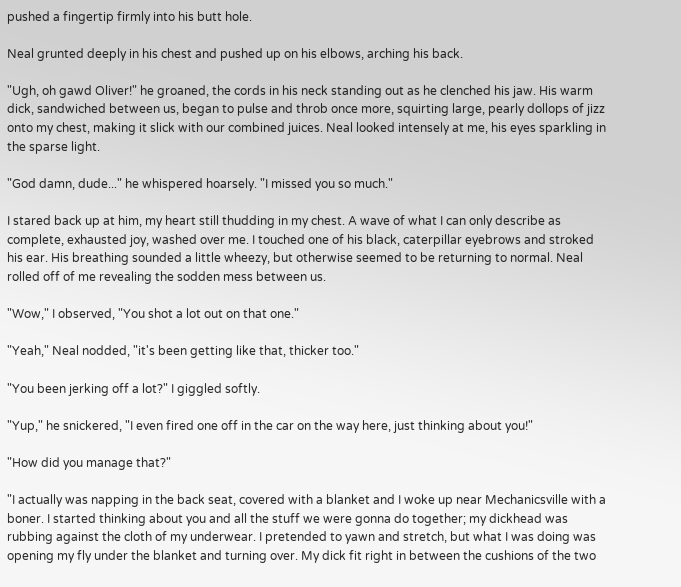pushed a fingertip firmly into his butt hole.

Neal grunted deeply in his chest and pushed up on his elbows, arching his back.

"Ugh, oh gawd Oliver!" he groaned, the cords in his neck standing out as he clenched his jaw. His warm dick, sandwiched between us, began to pulse and throb once more, squirting large, pearly dollops of jizz onto my chest, making it slick with our combined juices. Neal looked intensely at me, his eyes sparkling in the sparse light.

"God damn, dude..." he whispered hoarsely. "I missed you so much."

I stared back up at him, my heart still thudding in my chest. A wave of what I can only describe as complete, exhausted joy, washed over me. I touched one of his black, caterpillar eyebrows and stroked his ear. His breathing sounded a little wheezy, but otherwise seemed to be returning to normal. Neal rolled off of me revealing the sodden mess between us.

"Wow," I observed, "You shot a lot out on that one."

"Yeah," Neal nodded, "it's been getting like that, thicker too."

"You been jerking off a lot?" I giggled softly.

"Yup," he snickered, "I even fired one off in the car on the way here, just thinking about you!"

"How did you manage that?"

"I actually was napping in the back seat, covered with a blanket and I woke up near Mechanicsville with a boner. I started thinking about you and all the stuff we were gonna do together; my dickhead was rubbing against the cloth of my underwear. I pretended to yawn and stretch, but what I was doing was opening my fly under the blanket and turning over. My dick fit right in between the cushions of the two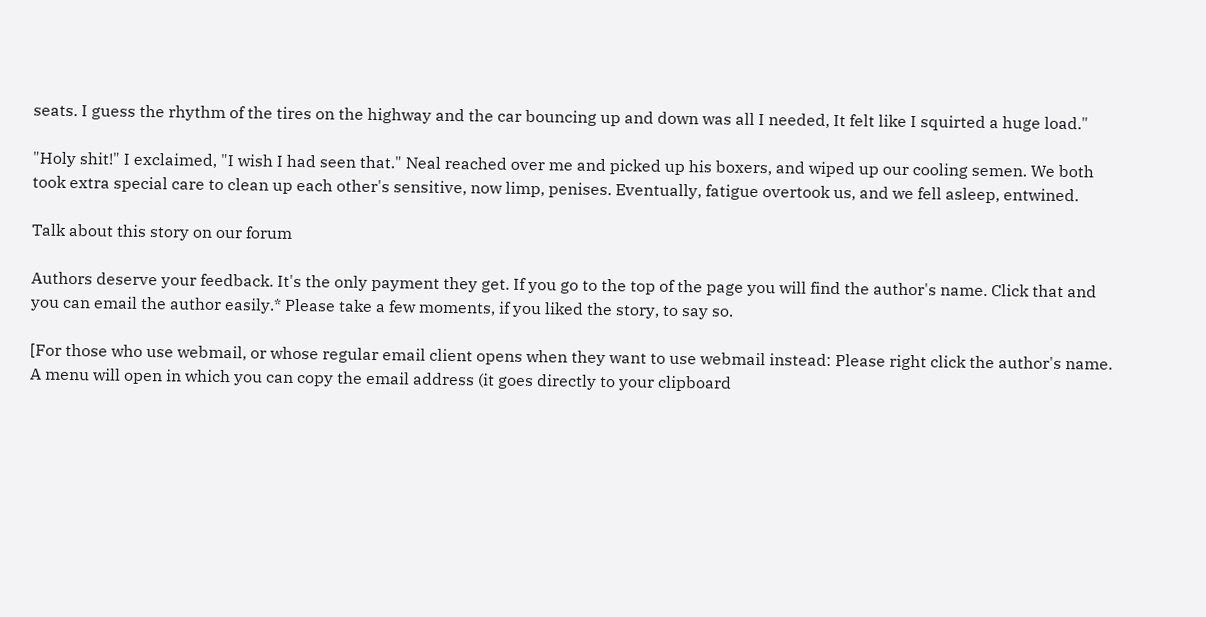seats. I guess the rhythm of the tires on the highway and the car bouncing up and down was all I needed, It felt like I squirted a huge load."

"Holy shit!" I exclaimed, "I wish I had seen that." Neal reached over me and picked up his boxers, and wiped up our cooling semen. We both took extra special care to clean up each other's sensitive, now limp, penises. Eventually, fatigue overtook us, and we fell asleep, entwined.

Talk about this story on our forum

Authors deserve your feedback. It's the only payment they get. If you go to the top of the page you will find the author's name. Click that and you can email the author easily.* Please take a few moments, if you liked the story, to say so.

[For those who use webmail, or whose regular email client opens when they want to use webmail instead: Please right click the author's name. A menu will open in which you can copy the email address (it goes directly to your clipboard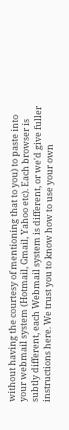without having the courtesy of mentioning that to you) to paste into your webmail system (Hotmail, Gmail, Yahoo etc). Each browser is subtly different, each Webmail system is different, or we'd give fuller instructions here. We trust you to know how to use your own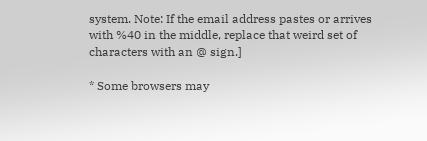system. Note: If the email address pastes or arrives with %40 in the middle, replace that weird set of characters with an @ sign.]

* Some browsers may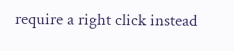require a right click instead